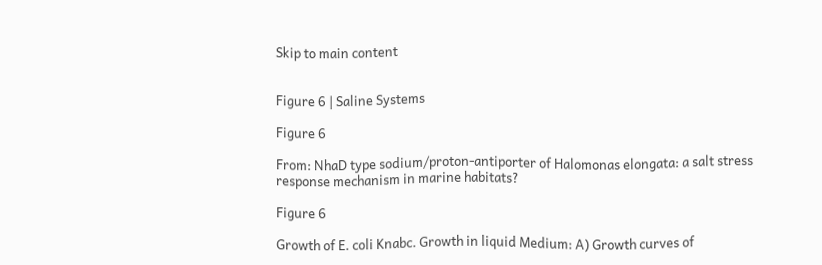Skip to main content


Figure 6 | Saline Systems

Figure 6

From: NhaD type sodium/proton-antiporter of Halomonas elongata: a salt stress response mechanism in marine habitats?

Figure 6

Growth of E. coli Knabc. Growth in liquid Medium: A) Growth curves of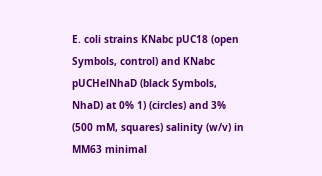E. coli strains KNabc pUC18 (open Symbols, control) and KNabc pUCHelNhaD (black Symbols, NhaD) at 0% 1) (circles) and 3% (500 mM, squares) salinity (w/v) in MM63 minimal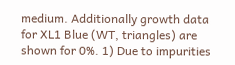medium. Additionally growth data for XL1 Blue (WT, triangles) are shown for 0%. 1) Due to impurities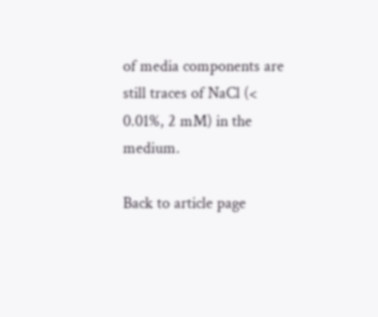of media components are still traces of NaCl (< 0.01%, 2 mM) in the medium.

Back to article page